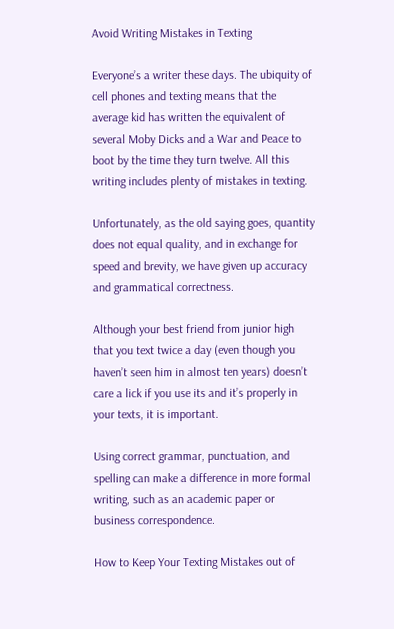Avoid Writing Mistakes in Texting

Everyone’s a writer these days. The ubiquity of cell phones and texting means that the average kid has written the equivalent of several Moby Dicks and a War and Peace to boot by the time they turn twelve. All this writing includes plenty of mistakes in texting.

Unfortunately, as the old saying goes, quantity does not equal quality, and in exchange for speed and brevity, we have given up accuracy and grammatical correctness.

Although your best friend from junior high that you text twice a day (even though you haven’t seen him in almost ten years) doesn’t care a lick if you use its and it’s properly in your texts, it is important.

Using correct grammar, punctuation, and spelling can make a difference in more formal writing, such as an academic paper or business correspondence.

How to Keep Your Texting Mistakes out of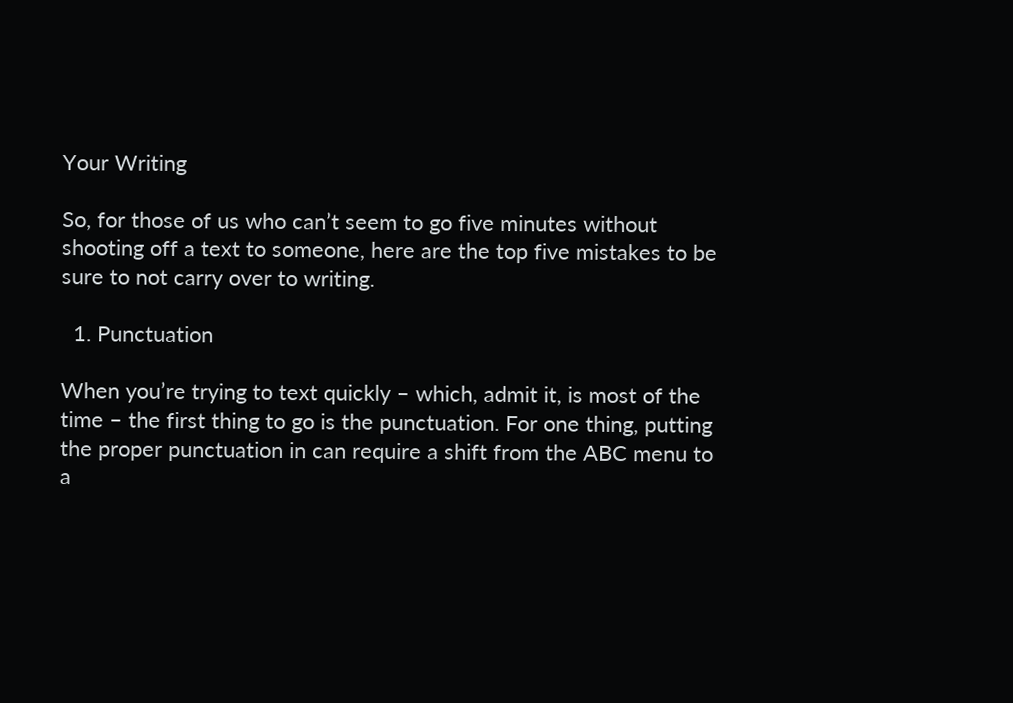Your Writing

So, for those of us who can’t seem to go five minutes without shooting off a text to someone, here are the top five mistakes to be sure to not carry over to writing.

  1. Punctuation

When you’re trying to text quickly – which, admit it, is most of the time – the first thing to go is the punctuation. For one thing, putting the proper punctuation in can require a shift from the ABC menu to a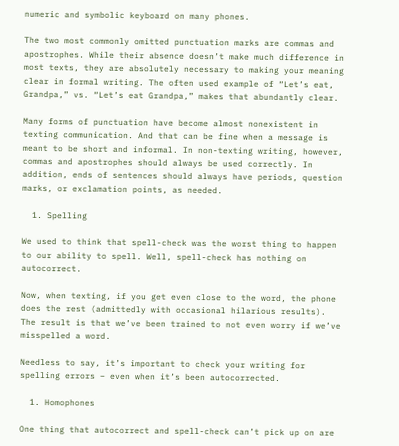numeric and symbolic keyboard on many phones.

The two most commonly omitted punctuation marks are commas and apostrophes. While their absence doesn’t make much difference in most texts, they are absolutely necessary to making your meaning clear in formal writing. The often used example of “Let’s eat, Grandpa,” vs. “Let’s eat Grandpa,” makes that abundantly clear.

Many forms of punctuation have become almost nonexistent in texting communication. And that can be fine when a message is meant to be short and informal. In non-texting writing, however, commas and apostrophes should always be used correctly. In addition, ends of sentences should always have periods, question marks, or exclamation points, as needed.

  1. Spelling

We used to think that spell-check was the worst thing to happen to our ability to spell. Well, spell-check has nothing on autocorrect.

Now, when texting, if you get even close to the word, the phone does the rest (admittedly with occasional hilarious results). The result is that we’ve been trained to not even worry if we’ve misspelled a word.

Needless to say, it’s important to check your writing for spelling errors – even when it’s been autocorrected.

  1. Homophones

One thing that autocorrect and spell-check can’t pick up on are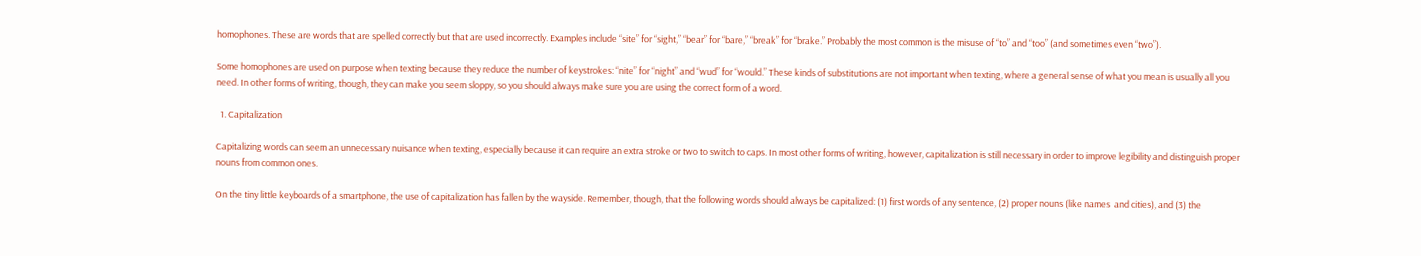homophones. These are words that are spelled correctly but that are used incorrectly. Examples include “site” for “sight,” “bear” for “bare,” “break” for “brake.” Probably the most common is the misuse of “to” and “too” (and sometimes even “two”).

Some homophones are used on purpose when texting because they reduce the number of keystrokes: “nite” for “night” and “wud” for “would.” These kinds of substitutions are not important when texting, where a general sense of what you mean is usually all you need. In other forms of writing, though, they can make you seem sloppy, so you should always make sure you are using the correct form of a word.

  1. Capitalization

Capitalizing words can seem an unnecessary nuisance when texting, especially because it can require an extra stroke or two to switch to caps. In most other forms of writing, however, capitalization is still necessary in order to improve legibility and distinguish proper nouns from common ones.

On the tiny little keyboards of a smartphone, the use of capitalization has fallen by the wayside. Remember, though, that the following words should always be capitalized: (1) first words of any sentence, (2) proper nouns (like names  and cities), and (3) the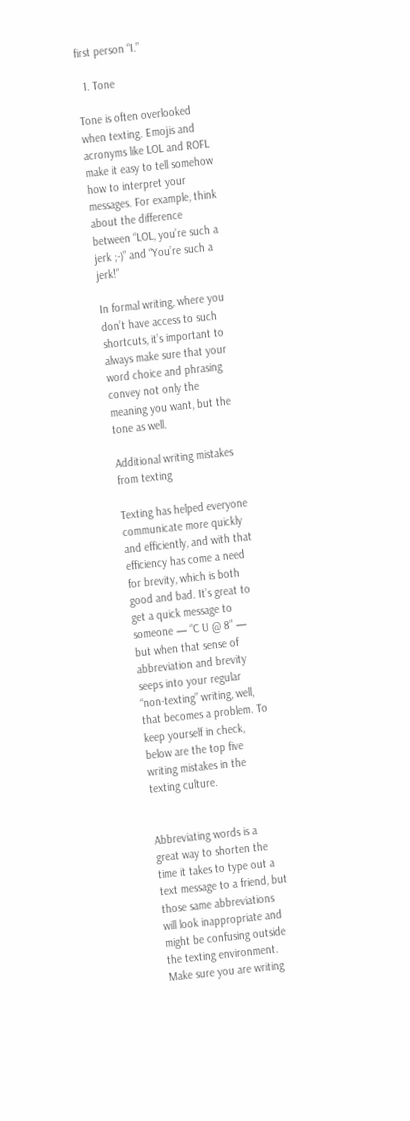first person “I.”

  1. Tone

Tone is often overlooked when texting. Emojis and acronyms like LOL and ROFL make it easy to tell somehow how to interpret your messages. For example, think about the difference between “LOL, you’re such a jerk ;-)” and “You’re such a jerk!”

In formal writing, where you don’t have access to such shortcuts, it’s important to always make sure that your word choice and phrasing convey not only the meaning you want, but the tone as well.

Additional writing mistakes from texting

Texting has helped everyone communicate more quickly and efficiently, and with that efficiency has come a need for brevity, which is both good and bad. It’s great to get a quick message to someone — “C U @ 8” — but when that sense of abbreviation and brevity seeps into your regular “non-texting” writing, well, that becomes a problem. To keep yourself in check, below are the top five writing mistakes in the texting culture.


Abbreviating words is a great way to shorten the time it takes to type out a text message to a friend, but those same abbreviations will look inappropriate and might be confusing outside the texting environment. Make sure you are writing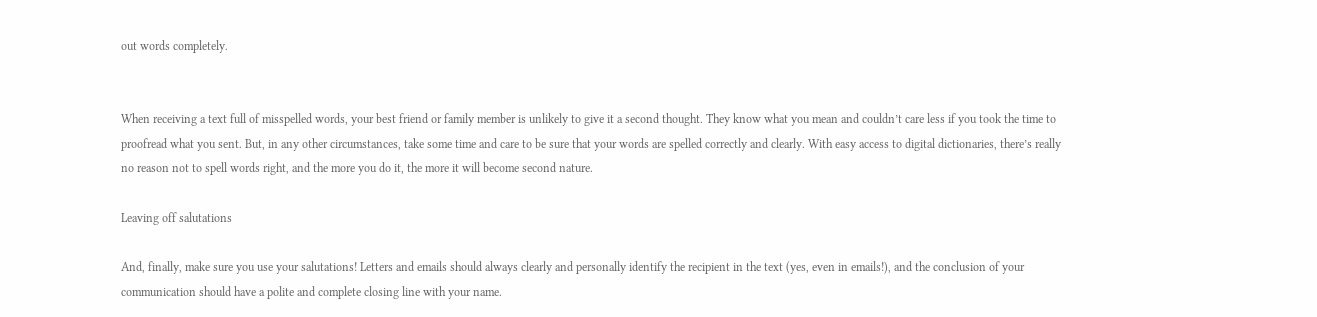out words completely.


When receiving a text full of misspelled words, your best friend or family member is unlikely to give it a second thought. They know what you mean and couldn’t care less if you took the time to proofread what you sent. But, in any other circumstances, take some time and care to be sure that your words are spelled correctly and clearly. With easy access to digital dictionaries, there’s really no reason not to spell words right, and the more you do it, the more it will become second nature.

Leaving off salutations

And, finally, make sure you use your salutations! Letters and emails should always clearly and personally identify the recipient in the text (yes, even in emails!), and the conclusion of your communication should have a polite and complete closing line with your name.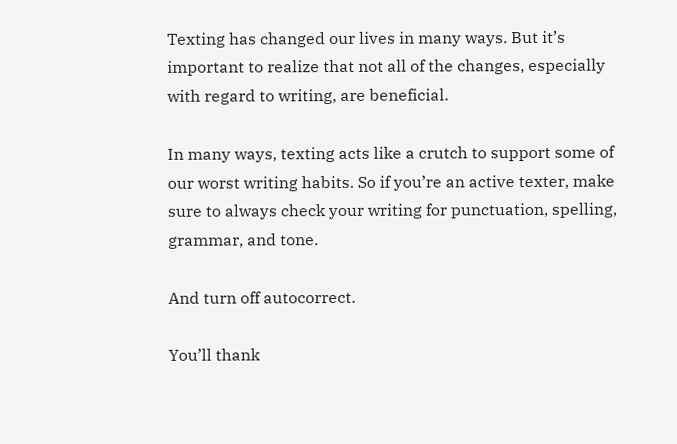Texting has changed our lives in many ways. But it’s important to realize that not all of the changes, especially with regard to writing, are beneficial.

In many ways, texting acts like a crutch to support some of our worst writing habits. So if you’re an active texter, make sure to always check your writing for punctuation, spelling, grammar, and tone.

And turn off autocorrect.

You’ll thank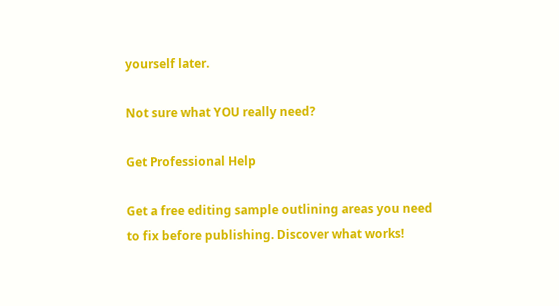yourself later.

Not sure what YOU really need?

Get Professional Help

Get a free editing sample outlining areas you need to fix before publishing. Discover what works!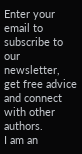Enter your email to subscribe to our newsletter, get free advice and connect with other authors.
I am an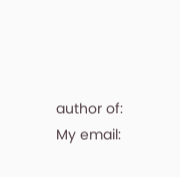author of:
My email: